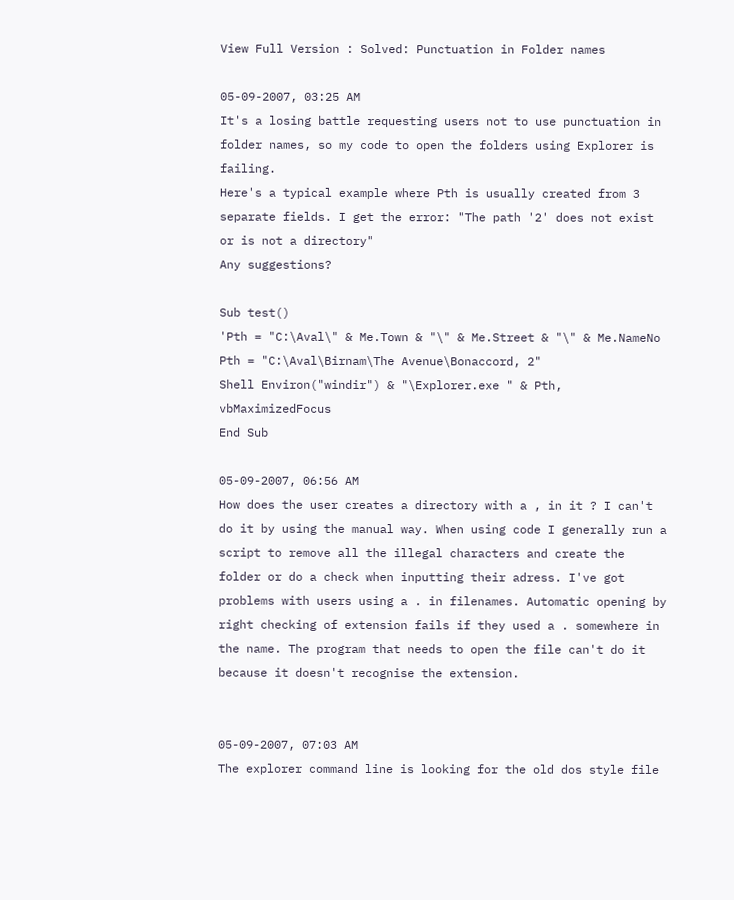View Full Version : Solved: Punctuation in Folder names

05-09-2007, 03:25 AM
It's a losing battle requesting users not to use punctuation in folder names, so my code to open the folders using Explorer is failing.
Here's a typical example where Pth is usually created from 3 separate fields. I get the error: "The path '2' does not exist or is not a directory"
Any suggestions?

Sub test()
'Pth = "C:\Aval\" & Me.Town & "\" & Me.Street & "\" & Me.NameNo
Pth = "C:\Aval\Birnam\The Avenue\Bonaccord, 2"
Shell Environ("windir") & "\Explorer.exe " & Pth, vbMaximizedFocus
End Sub

05-09-2007, 06:56 AM
How does the user creates a directory with a , in it ? I can't do it by using the manual way. When using code I generally run a script to remove all the illegal characters and create the folder or do a check when inputting their adress. I've got problems with users using a . in filenames. Automatic opening by right checking of extension fails if they used a . somewhere in the name. The program that needs to open the file can't do it because it doesn't recognise the extension.


05-09-2007, 07:03 AM
The explorer command line is looking for the old dos style file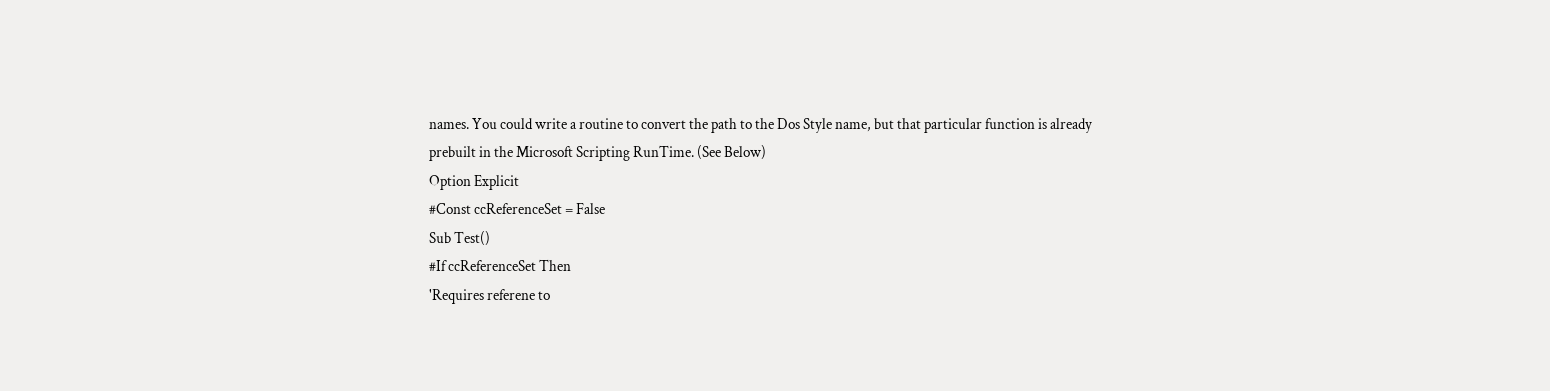names. You could write a routine to convert the path to the Dos Style name, but that particular function is already prebuilt in the Microsoft Scripting RunTime. (See Below)
Option Explicit
#Const ccReferenceSet = False
Sub Test()
#If ccReferenceSet Then
'Requires referene to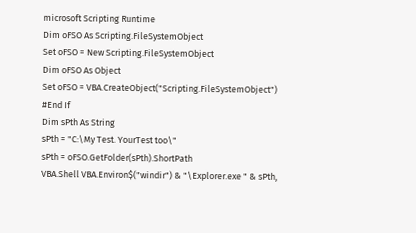microsoft Scripting Runtime
Dim oFSO As Scripting.FileSystemObject
Set oFSO = New Scripting.FileSystemObject
Dim oFSO As Object
Set oFSO = VBA.CreateObject("Scripting.FileSystemObject")
#End If
Dim sPth As String
sPth = "C:\My Test. YourTest too\"
sPth = oFSO.GetFolder(sPth).ShortPath
VBA.Shell VBA.Environ$("windir") & "\Explorer.exe " & sPth,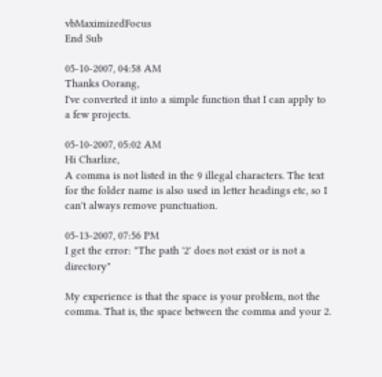vbMaximizedFocus
End Sub

05-10-2007, 04:58 AM
Thanks Oorang,
I've converted it into a simple function that I can apply to a few projects.

05-10-2007, 05:02 AM
Hi Charlize,
A comma is not listed in the 9 illegal characters. The text for the folder name is also used in letter headings etc, so I can't always remove punctuation.

05-13-2007, 07:56 PM
I get the error: "The path '2' does not exist or is not a directory"

My experience is that the space is your problem, not the comma. That is, the space between the comma and your 2.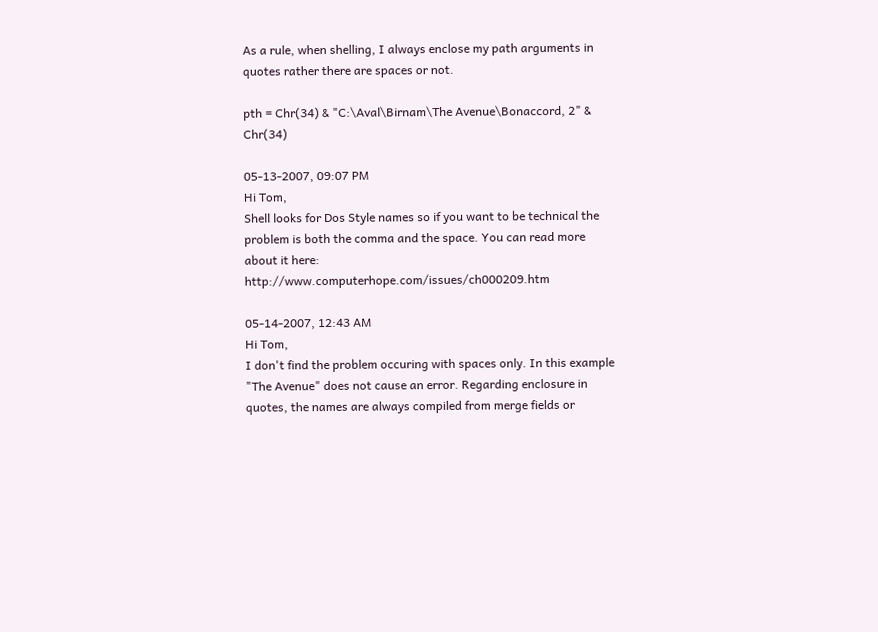As a rule, when shelling, I always enclose my path arguments in quotes rather there are spaces or not.

pth = Chr(34) & "C:\Aval\Birnam\The Avenue\Bonaccord, 2" & Chr(34)

05-13-2007, 09:07 PM
Hi Tom,
Shell looks for Dos Style names so if you want to be technical the problem is both the comma and the space. You can read more about it here: http://www.computerhope.com/issues/ch000209.htm

05-14-2007, 12:43 AM
Hi Tom,
I don't find the problem occuring with spaces only. In this example "The Avenue" does not cause an error. Regarding enclosure in quotes, the names are always compiled from merge fields or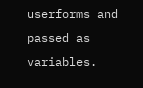userforms and passed as variables.